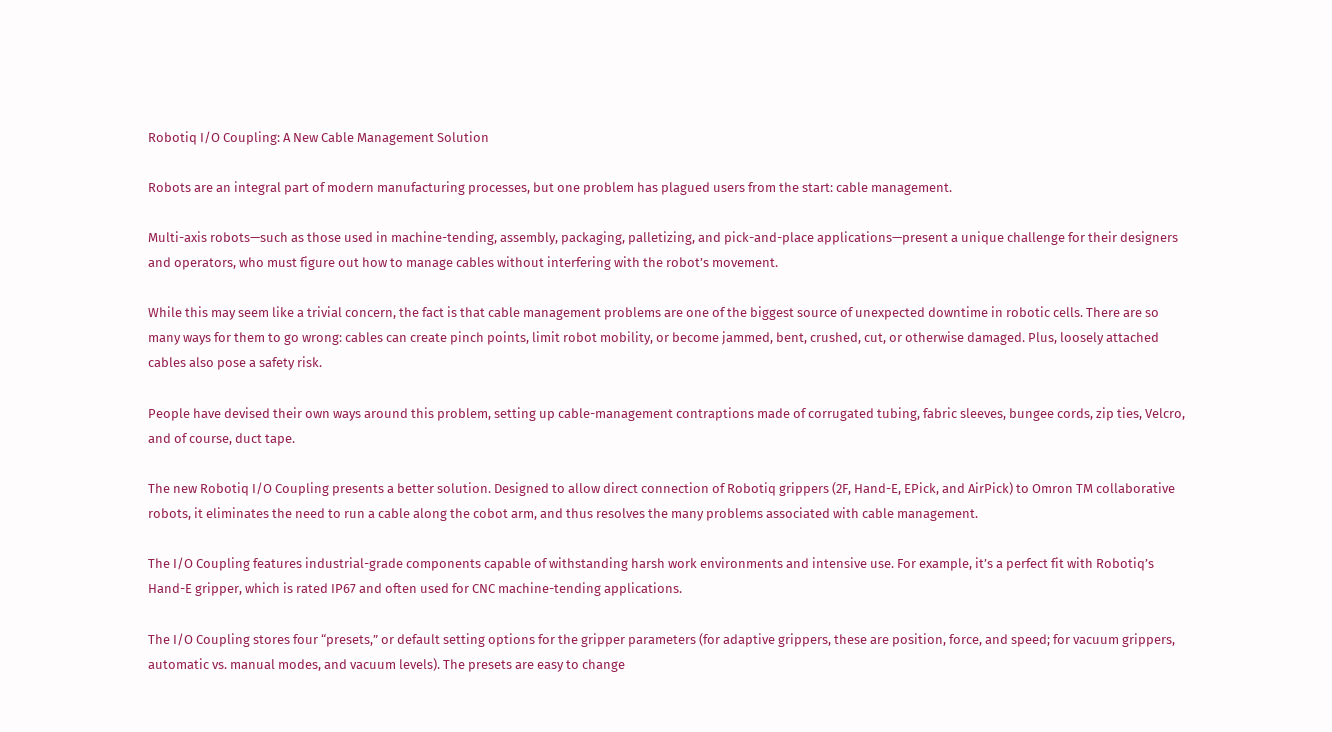Robotiq I/O Coupling: A New Cable Management Solution

Robots are an integral part of modern manufacturing processes, but one problem has plagued users from the start: cable management.

Multi-axis robots—such as those used in machine-tending, assembly, packaging, palletizing, and pick-and-place applications—present a unique challenge for their designers and operators, who must figure out how to manage cables without interfering with the robot’s movement.

While this may seem like a trivial concern, the fact is that cable management problems are one of the biggest source of unexpected downtime in robotic cells. There are so many ways for them to go wrong: cables can create pinch points, limit robot mobility, or become jammed, bent, crushed, cut, or otherwise damaged. Plus, loosely attached cables also pose a safety risk.

People have devised their own ways around this problem, setting up cable-management contraptions made of corrugated tubing, fabric sleeves, bungee cords, zip ties, Velcro, and of course, duct tape.

The new Robotiq I/O Coupling presents a better solution. Designed to allow direct connection of Robotiq grippers (2F, Hand-E, EPick, and AirPick) to Omron TM collaborative robots, it eliminates the need to run a cable along the cobot arm, and thus resolves the many problems associated with cable management.

The I/O Coupling features industrial-grade components capable of withstanding harsh work environments and intensive use. For example, it’s a perfect fit with Robotiq’s Hand-E gripper, which is rated IP67 and often used for CNC machine-tending applications.

The I/O Coupling stores four “presets,” or default setting options for the gripper parameters (for adaptive grippers, these are position, force, and speed; for vacuum grippers, automatic vs. manual modes, and vacuum levels). The presets are easy to change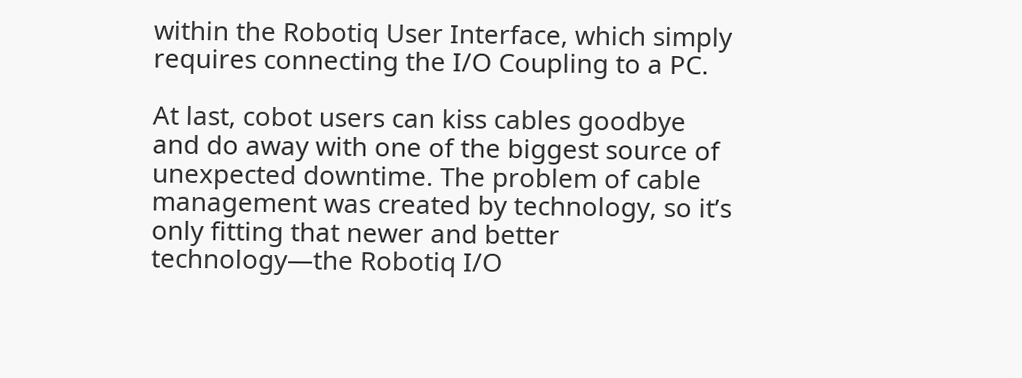within the Robotiq User Interface, which simply requires connecting the I/O Coupling to a PC.

At last, cobot users can kiss cables goodbye and do away with one of the biggest source of unexpected downtime. The problem of cable management was created by technology, so it’s only fitting that newer and better technology—the Robotiq I/O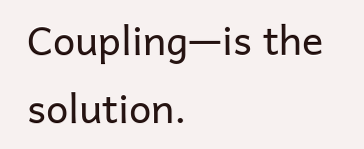Coupling—is the solution.